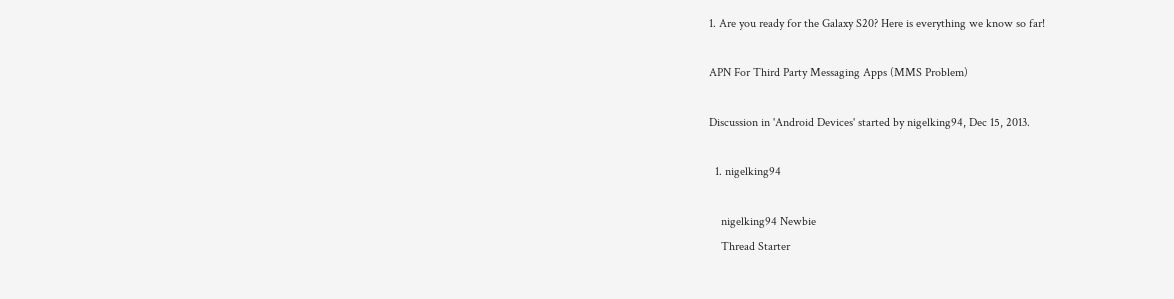1. Are you ready for the Galaxy S20? Here is everything we know so far!

APN For Third Party Messaging Apps (MMS Problem)

Discussion in 'Android Devices' started by nigelking94, Dec 15, 2013.

  1. nigelking94

    nigelking94 Newbie
    Thread Starter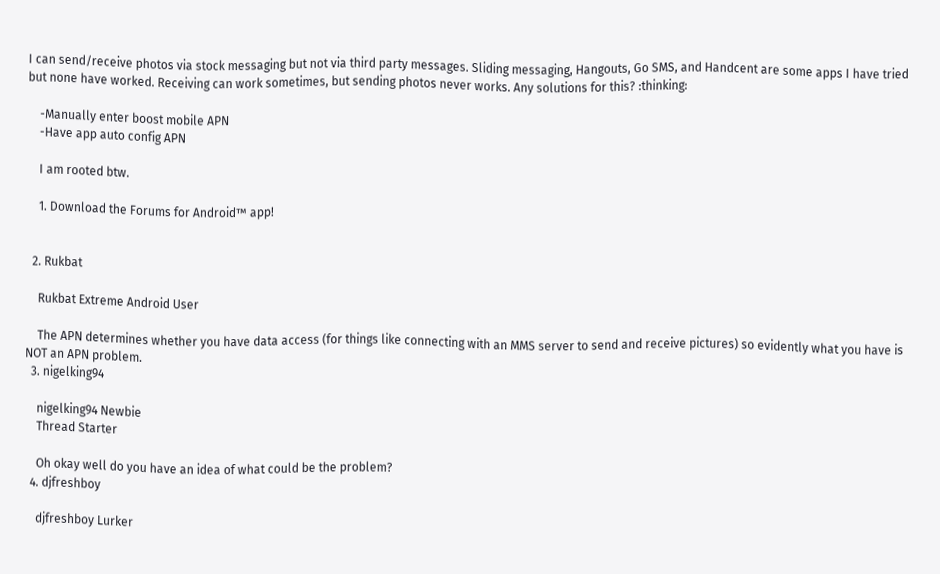I can send/receive photos via stock messaging but not via third party messages. Sliding messaging, Hangouts, Go SMS, and Handcent are some apps I have tried but none have worked. Receiving can work sometimes, but sending photos never works. Any solutions for this? :thinking:

    -Manually enter boost mobile APN
    -Have app auto config APN

    I am rooted btw.

    1. Download the Forums for Android™ app!


  2. Rukbat

    Rukbat Extreme Android User

    The APN determines whether you have data access (for things like connecting with an MMS server to send and receive pictures) so evidently what you have is NOT an APN problem.
  3. nigelking94

    nigelking94 Newbie
    Thread Starter

    Oh okay well do you have an idea of what could be the problem?
  4. djfreshboy

    djfreshboy Lurker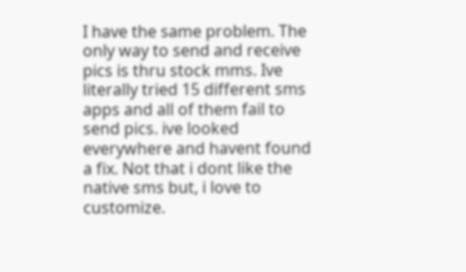I have the same problem. The only way to send and receive pics is thru stock mms. Ive literally tried 15 different sms apps and all of them fail to send pics. ive looked everywhere and havent found a fix. Not that i dont like the native sms but, i love to customize.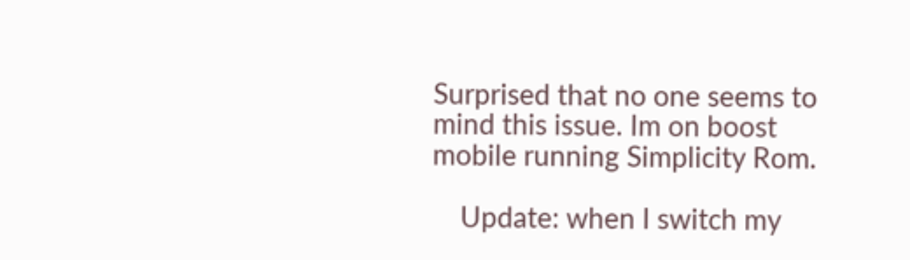Surprised that no one seems to mind this issue. Im on boost mobile running Simplicity Rom.

    Update: when I switch my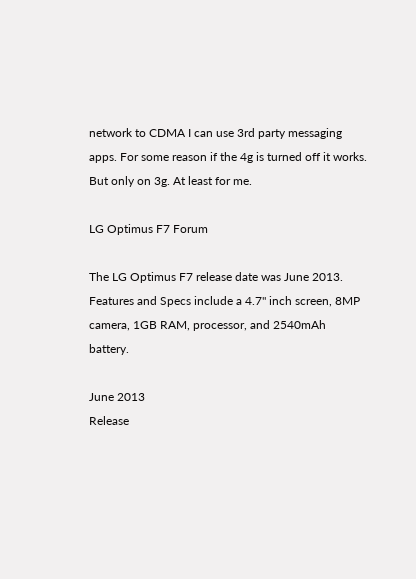network to CDMA I can use 3rd party messaging apps. For some reason if the 4g is turned off it works. But only on 3g. At least for me.

LG Optimus F7 Forum

The LG Optimus F7 release date was June 2013. Features and Specs include a 4.7" inch screen, 8MP camera, 1GB RAM, processor, and 2540mAh battery.

June 2013
Release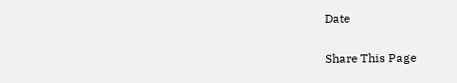Date

Share This Page